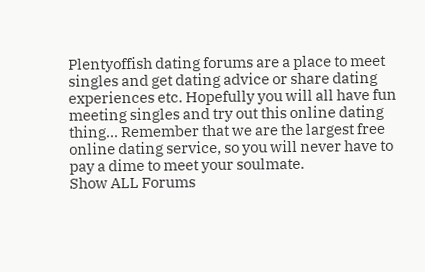Plentyoffish dating forums are a place to meet singles and get dating advice or share dating experiences etc. Hopefully you will all have fun meeting singles and try out this online dating thing... Remember that we are the largest free online dating service, so you will never have to pay a dime to meet your soulmate.
Show ALL Forums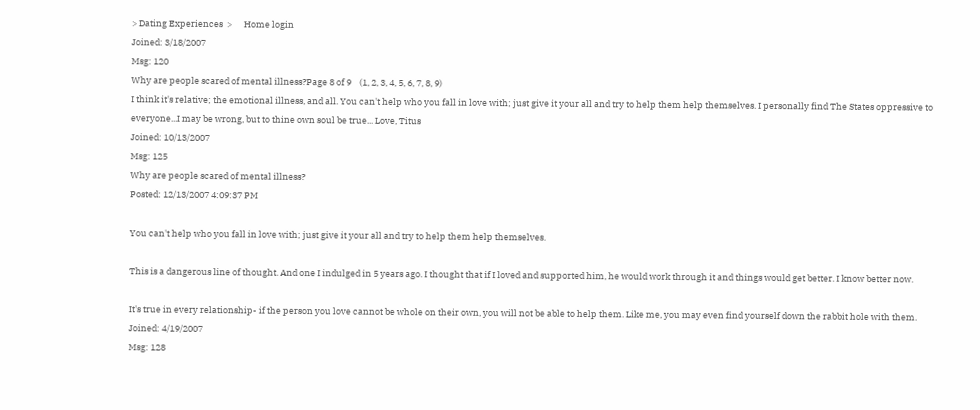> Dating Experiences  >      Home login
Joined: 3/18/2007
Msg: 120
Why are people scared of mental illness?Page 8 of 9    (1, 2, 3, 4, 5, 6, 7, 8, 9)
I think it's relative; the emotional illness, and all. You can't help who you fall in love with; just give it your all and try to help them help themselves. I personally find The States oppressive to everyone...I may be wrong, but to thine own soul be true... Love, Titus
Joined: 10/13/2007
Msg: 125
Why are people scared of mental illness?
Posted: 12/13/2007 4:09:37 PM

You can't help who you fall in love with; just give it your all and try to help them help themselves.

This is a dangerous line of thought. And one I indulged in 5 years ago. I thought that if I loved and supported him, he would work through it and things would get better. I know better now.

It's true in every relationship- if the person you love cannot be whole on their own, you will not be able to help them. Like me, you may even find yourself down the rabbit hole with them.
Joined: 4/19/2007
Msg: 128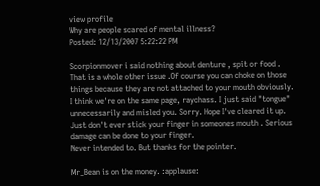view profile
Why are people scared of mental illness?
Posted: 12/13/2007 5:22:22 PM

Scorpionmover i said nothing about denture , spit or food . That is a whole other issue .Of course you can choke on those things because they are not attached to your mouth obviously.
I think we're on the same page, raychass. I just said "tongue" unnecessarily and misled you. Sorry. Hope I've cleared it up.
Just don't ever stick your finger in someones mouth . Serious damage can be done to your finger.
Never intended to. But thanks for the pointer.

Mr_Bean is on the money. :applause: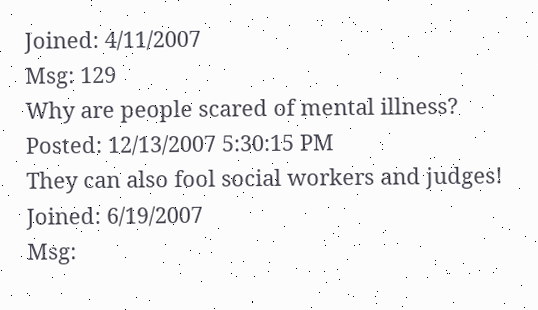Joined: 4/11/2007
Msg: 129
Why are people scared of mental illness?
Posted: 12/13/2007 5:30:15 PM
They can also fool social workers and judges!
Joined: 6/19/2007
Msg: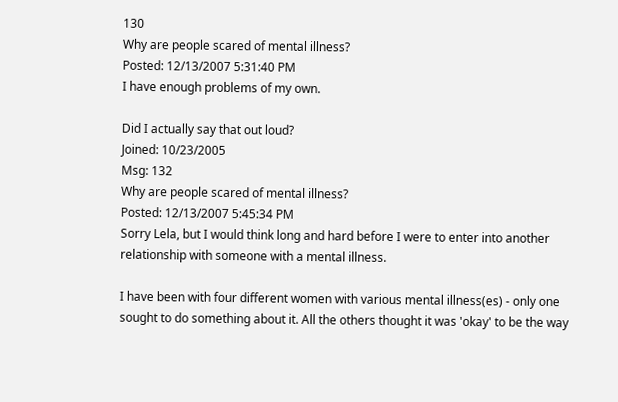130
Why are people scared of mental illness?
Posted: 12/13/2007 5:31:40 PM
I have enough problems of my own.

Did I actually say that out loud?
Joined: 10/23/2005
Msg: 132
Why are people scared of mental illness?
Posted: 12/13/2007 5:45:34 PM
Sorry Lela, but I would think long and hard before I were to enter into another relationship with someone with a mental illness.

I have been with four different women with various mental illness(es) - only one sought to do something about it. All the others thought it was 'okay' to be the way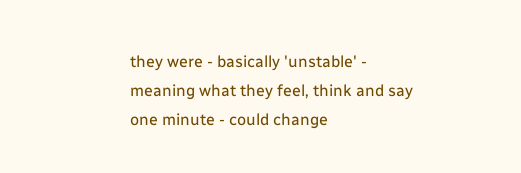they were - basically 'unstable' - meaning what they feel, think and say one minute - could change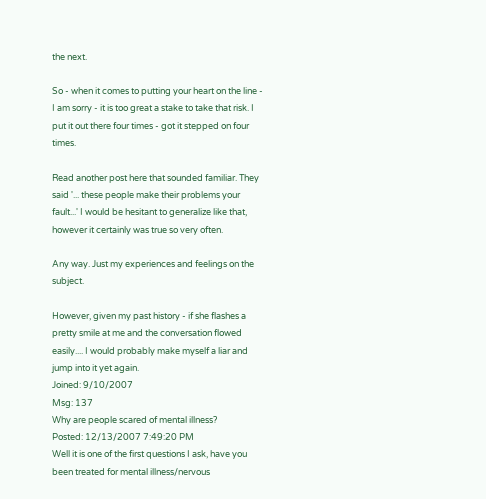the next.

So - when it comes to putting your heart on the line - I am sorry - it is too great a stake to take that risk. I put it out there four times - got it stepped on four times.

Read another post here that sounded familiar. They said '... these people make their problems your fault...' I would be hesitant to generalize like that, however it certainly was true so very often.

Any way. Just my experiences and feelings on the subject.

However, given my past history - if she flashes a pretty smile at me and the conversation flowed easily.... I would probably make myself a liar and jump into it yet again.
Joined: 9/10/2007
Msg: 137
Why are people scared of mental illness?
Posted: 12/13/2007 7:49:20 PM
Well it is one of the first questions I ask, have you been treated for mental illness/nervous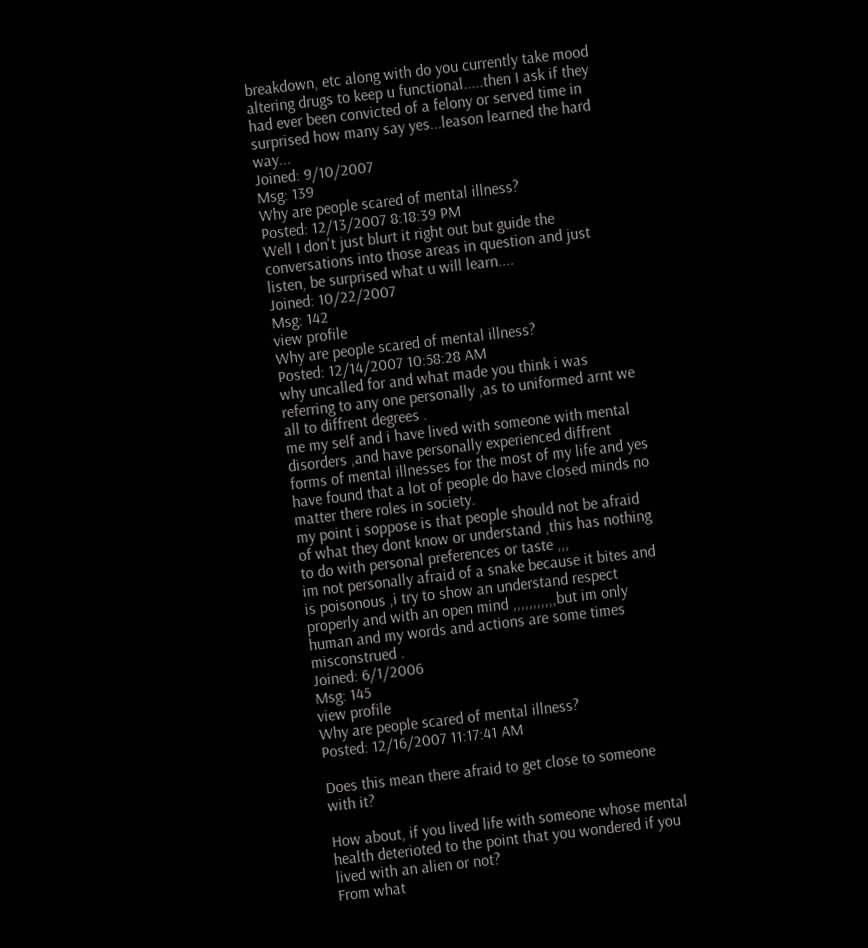breakdown, etc along with do you currently take mood altering drugs to keep u functional.....then I ask if they had ever been convicted of a felony or served time in surprised how many say yes...leason learned the hard way...
Joined: 9/10/2007
Msg: 139
Why are people scared of mental illness?
Posted: 12/13/2007 8:18:39 PM
Well I don't just blurt it right out but guide the conversations into those areas in question and just listen, be surprised what u will learn....
Joined: 10/22/2007
Msg: 142
view profile
Why are people scared of mental illness?
Posted: 12/14/2007 10:58:28 AM
why uncalled for and what made you think i was referring to any one personally ,as to uniformed arnt we all to diffrent degrees .
me my self and i have lived with someone with mental disorders ,and have personally experienced diffrent forms of mental illnesses for the most of my life and yes have found that a lot of people do have closed minds no matter there roles in society.
my point i soppose is that people should not be afraid of what they dont know or understand ,this has nothing to do with personal preferences or taste ,,,
im not personally afraid of a snake because it bites and is poisonous ,i try to show an understand respect properly and with an open mind ,,,,,,,,,,,but im only human and my words and actions are some times misconstrued .
Joined: 6/1/2006
Msg: 145
view profile
Why are people scared of mental illness?
Posted: 12/16/2007 11:17:41 AM

Does this mean there afraid to get close to someone with it?

How about, if you lived life with someone whose mental health deterioted to the point that you wondered if you lived with an alien or not?
From what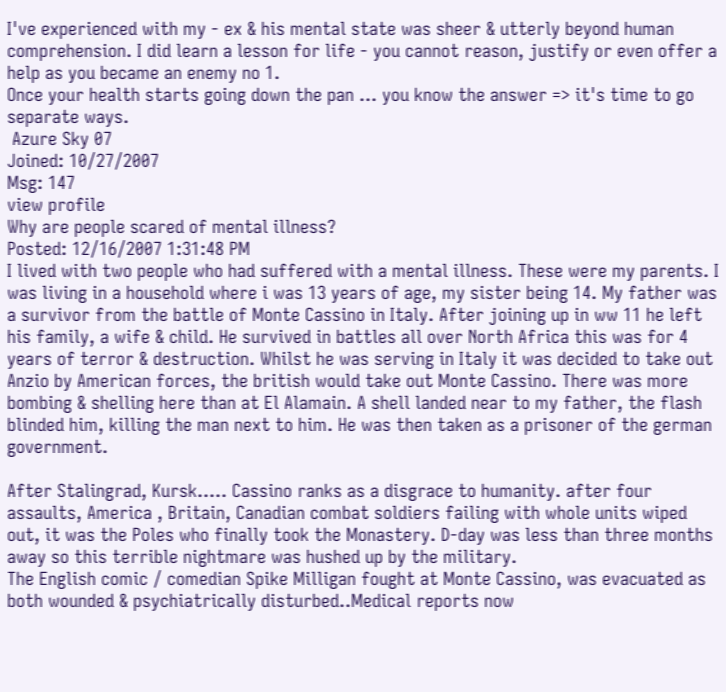I've experienced with my - ex & his mental state was sheer & utterly beyond human comprehension. I did learn a lesson for life - you cannot reason, justify or even offer a help as you became an enemy no 1.
Once your health starts going down the pan ... you know the answer => it's time to go separate ways.
 Azure Sky 07
Joined: 10/27/2007
Msg: 147
view profile
Why are people scared of mental illness?
Posted: 12/16/2007 1:31:48 PM
I lived with two people who had suffered with a mental illness. These were my parents. I was living in a household where i was 13 years of age, my sister being 14. My father was a survivor from the battle of Monte Cassino in Italy. After joining up in ww 11 he left his family, a wife & child. He survived in battles all over North Africa this was for 4 years of terror & destruction. Whilst he was serving in Italy it was decided to take out Anzio by American forces, the british would take out Monte Cassino. There was more bombing & shelling here than at El Alamain. A shell landed near to my father, the flash blinded him, killing the man next to him. He was then taken as a prisoner of the german government.

After Stalingrad, Kursk..... Cassino ranks as a disgrace to humanity. after four assaults, America , Britain, Canadian combat soldiers failing with whole units wiped out, it was the Poles who finally took the Monastery. D-day was less than three months away so this terrible nightmare was hushed up by the military.
The English comic / comedian Spike Milligan fought at Monte Cassino, was evacuated as both wounded & psychiatrically disturbed..Medical reports now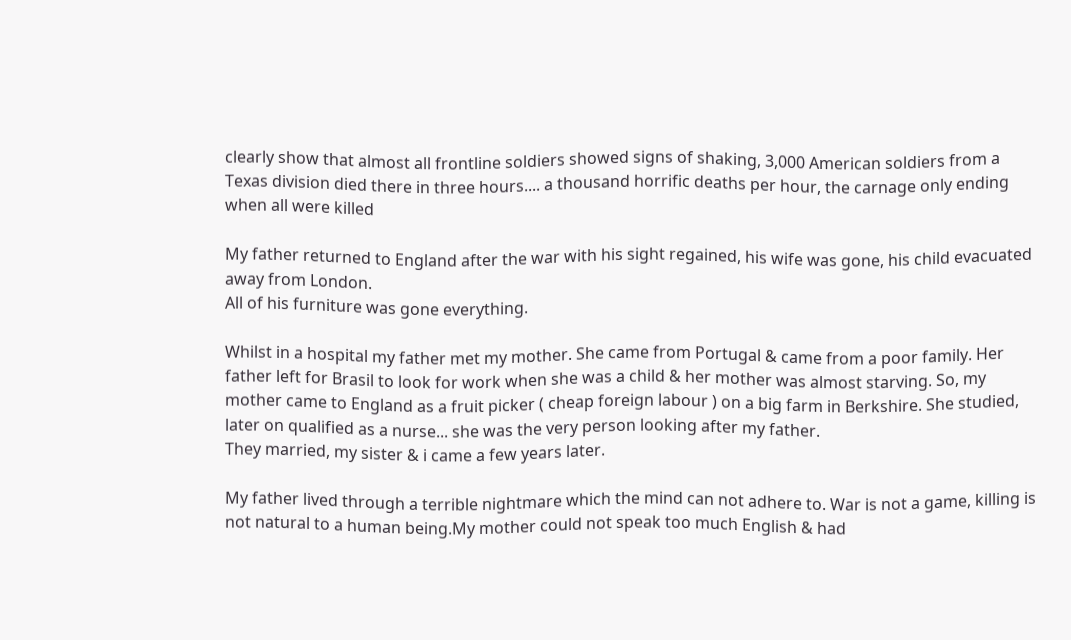clearly show that almost all frontline soldiers showed signs of shaking, 3,000 American soldiers from a Texas division died there in three hours.... a thousand horrific deaths per hour, the carnage only ending when all were killed

My father returned to England after the war with his sight regained, his wife was gone, his child evacuated away from London.
All of his furniture was gone everything.

Whilst in a hospital my father met my mother. She came from Portugal & came from a poor family. Her father left for Brasil to look for work when she was a child & her mother was almost starving. So, my mother came to England as a fruit picker ( cheap foreign labour ) on a big farm in Berkshire. She studied, later on qualified as a nurse... she was the very person looking after my father.
They married, my sister & i came a few years later.

My father lived through a terrible nightmare which the mind can not adhere to. War is not a game, killing is not natural to a human being.My mother could not speak too much English & had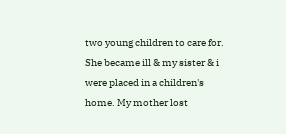two young children to care for. She became ill & my sister & i were placed in a children's home. My mother lost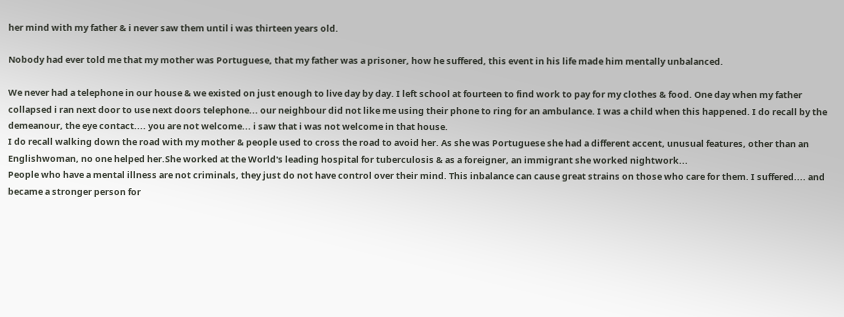her mind with my father & i never saw them until i was thirteen years old.

Nobody had ever told me that my mother was Portuguese, that my father was a prisoner, how he suffered, this event in his life made him mentally unbalanced.

We never had a telephone in our house & we existed on just enough to live day by day. I left school at fourteen to find work to pay for my clothes & food. One day when my father collapsed i ran next door to use next doors telephone... our neighbour did not like me using their phone to ring for an ambulance. I was a child when this happened. I do recall by the demeanour, the eye contact.... you are not welcome... i saw that i was not welcome in that house.
I do recall walking down the road with my mother & people used to cross the road to avoid her. As she was Portuguese she had a different accent, unusual features, other than an Englishwoman, no one helped her.She worked at the World's leading hospital for tuberculosis & as a foreigner, an immigrant she worked nightwork...
People who have a mental illness are not criminals, they just do not have control over their mind. This inbalance can cause great strains on those who care for them. I suffered.... and became a stronger person for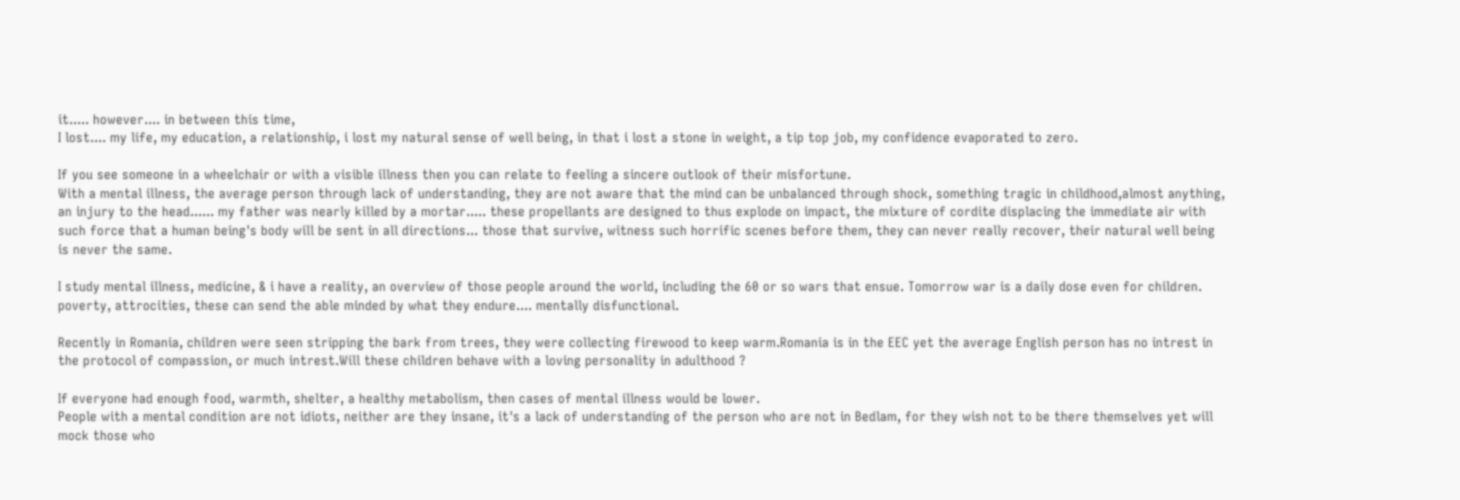it..... however.... in between this time,
I lost.... my life, my education, a relationship, i lost my natural sense of well being, in that i lost a stone in weight, a tip top job, my confidence evaporated to zero.

If you see someone in a wheelchair or with a visible illness then you can relate to feeling a sincere outlook of their misfortune.
With a mental illness, the average person through lack of understanding, they are not aware that the mind can be unbalanced through shock, something tragic in childhood,almost anything, an injury to the head...... my father was nearly killed by a mortar..... these propellants are designed to thus explode on impact, the mixture of cordite displacing the immediate air with such force that a human being's body will be sent in all directions... those that survive, witness such horrific scenes before them, they can never really recover, their natural well being is never the same.

I study mental illness, medicine, & i have a reality, an overview of those people around the world, including the 60 or so wars that ensue. Tomorrow war is a daily dose even for children. poverty, attrocities, these can send the able minded by what they endure.... mentally disfunctional.

Recently in Romania, children were seen stripping the bark from trees, they were collecting firewood to keep warm.Romania is in the EEC yet the average English person has no intrest in the protocol of compassion, or much intrest.Will these children behave with a loving personality in adulthood ?

If everyone had enough food, warmth, shelter, a healthy metabolism, then cases of mental illness would be lower.
People with a mental condition are not idiots, neither are they insane, it's a lack of understanding of the person who are not in Bedlam, for they wish not to be there themselves yet will mock those who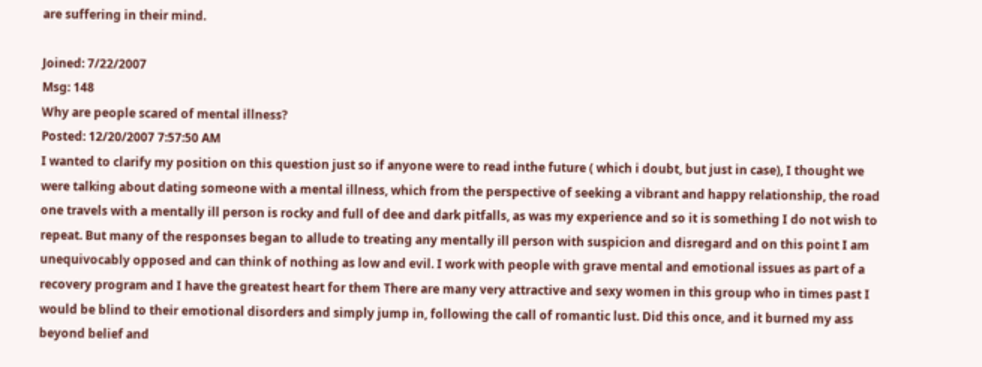are suffering in their mind.

Joined: 7/22/2007
Msg: 148
Why are people scared of mental illness?
Posted: 12/20/2007 7:57:50 AM
I wanted to clarify my position on this question just so if anyone were to read inthe future ( which i doubt, but just in case), I thought we were talking about dating someone with a mental illness, which from the perspective of seeking a vibrant and happy relationship, the road one travels with a mentally ill person is rocky and full of dee and dark pitfalls, as was my experience and so it is something I do not wish to repeat. But many of the responses began to allude to treating any mentally ill person with suspicion and disregard and on this point I am unequivocably opposed and can think of nothing as low and evil. I work with people with grave mental and emotional issues as part of a recovery program and I have the greatest heart for them There are many very attractive and sexy women in this group who in times past I would be blind to their emotional disorders and simply jump in, following the call of romantic lust. Did this once, and it burned my ass beyond belief and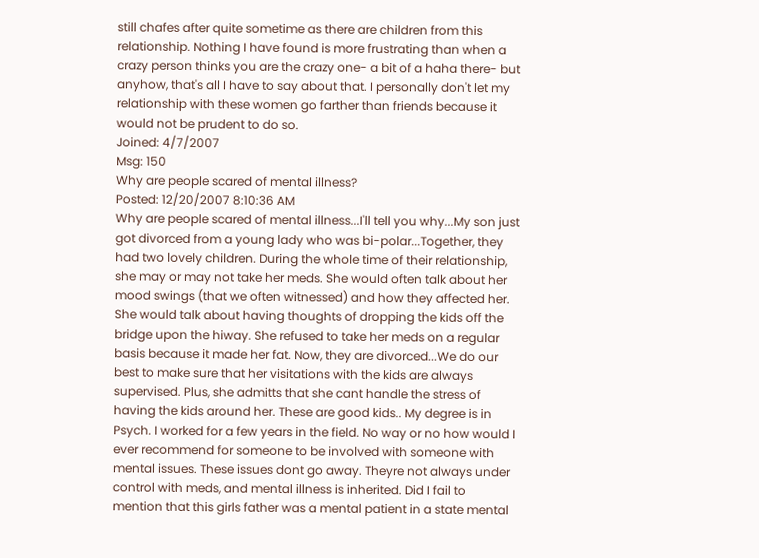still chafes after quite sometime as there are children from this relationship. Nothing I have found is more frustrating than when a crazy person thinks you are the crazy one- a bit of a haha there- but anyhow, that's all I have to say about that. I personally don't let my relationship with these women go farther than friends because it would not be prudent to do so.
Joined: 4/7/2007
Msg: 150
Why are people scared of mental illness?
Posted: 12/20/2007 8:10:36 AM
Why are people scared of mental illness...I'll tell you why...My son just got divorced from a young lady who was bi-polar...Together, they had two lovely children. During the whole time of their relationship, she may or may not take her meds. She would often talk about her mood swings (that we often witnessed) and how they affected her. She would talk about having thoughts of dropping the kids off the bridge upon the hiway. She refused to take her meds on a regular basis because it made her fat. Now, they are divorced...We do our best to make sure that her visitations with the kids are always supervised. Plus, she admitts that she cant handle the stress of having the kids around her. These are good kids.. My degree is in Psych. I worked for a few years in the field. No way or no how would I ever recommend for someone to be involved with someone with mental issues. These issues dont go away. Theyre not always under control with meds, and mental illness is inherited. Did I fail to mention that this girls father was a mental patient in a state mental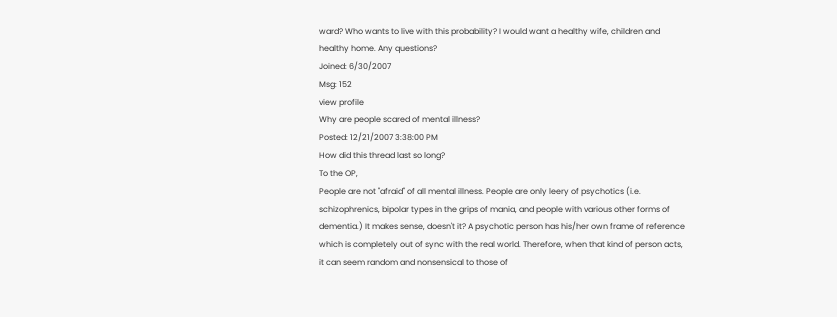ward? Who wants to live with this probability? I would want a healthy wife, children and healthy home. Any questions?
Joined: 6/30/2007
Msg: 152
view profile
Why are people scared of mental illness?
Posted: 12/21/2007 3:38:00 PM
How did this thread last so long?
To the OP,
People are not "afraid" of all mental illness. People are only leery of psychotics (i.e. schizophrenics, bipolar types in the grips of mania, and people with various other forms of dementia.) It makes sense, doesn't it? A psychotic person has his/her own frame of reference which is completely out of sync with the real world. Therefore, when that kind of person acts, it can seem random and nonsensical to those of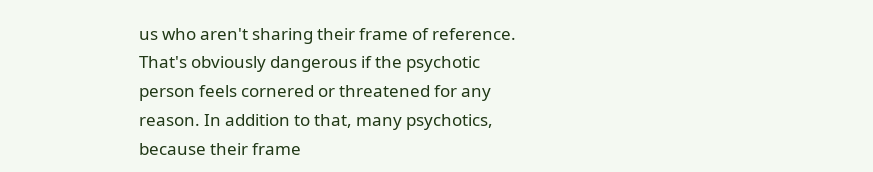us who aren't sharing their frame of reference. That's obviously dangerous if the psychotic person feels cornered or threatened for any reason. In addition to that, many psychotics, because their frame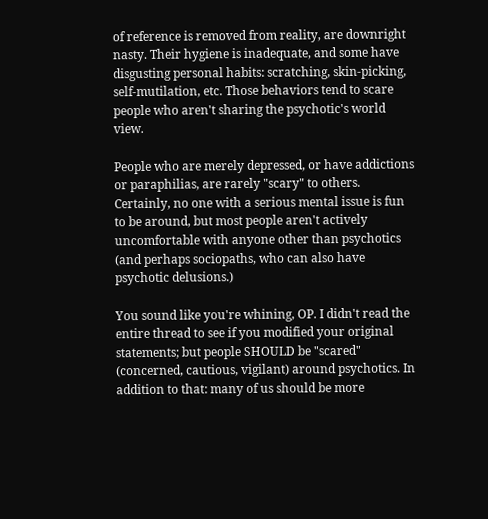of reference is removed from reality, are downright nasty. Their hygiene is inadequate, and some have disgusting personal habits: scratching, skin-picking, self-mutilation, etc. Those behaviors tend to scare people who aren't sharing the psychotic's world view.

People who are merely depressed, or have addictions or paraphilias, are rarely "scary" to others. Certainly, no one with a serious mental issue is fun to be around, but most people aren't actively uncomfortable with anyone other than psychotics (and perhaps sociopaths, who can also have psychotic delusions.)

You sound like you're whining, OP. I didn't read the entire thread to see if you modified your original statements; but people SHOULD be "scared" (concerned, cautious, vigilant) around psychotics. In addition to that: many of us should be more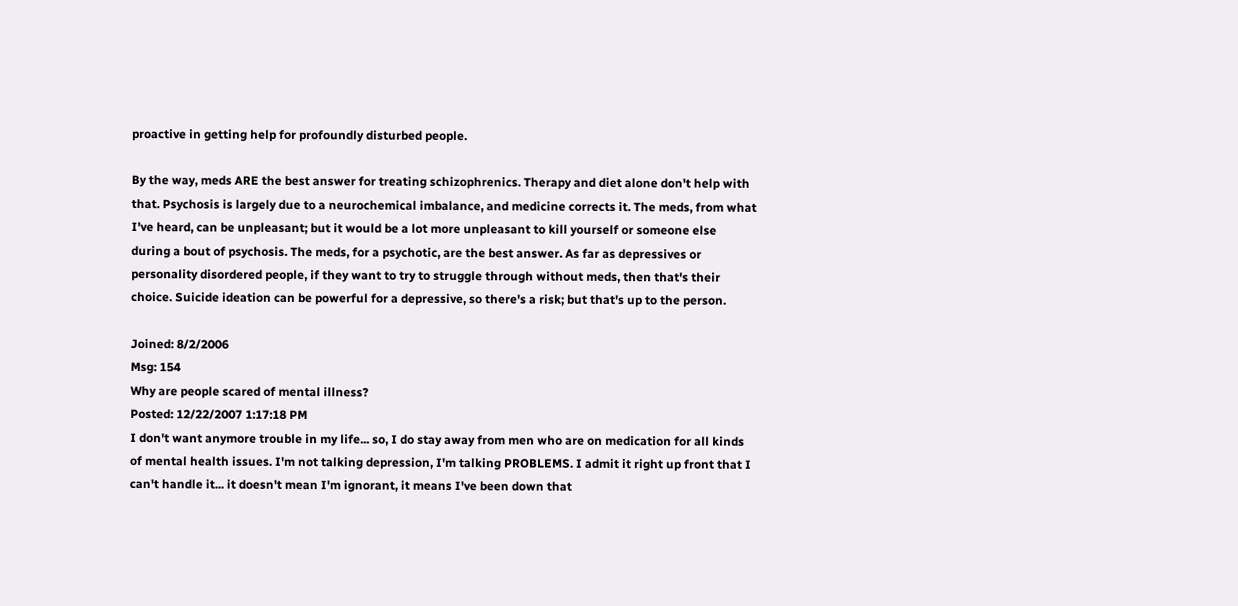proactive in getting help for profoundly disturbed people.

By the way, meds ARE the best answer for treating schizophrenics. Therapy and diet alone don't help with that. Psychosis is largely due to a neurochemical imbalance, and medicine corrects it. The meds, from what I've heard, can be unpleasant; but it would be a lot more unpleasant to kill yourself or someone else during a bout of psychosis. The meds, for a psychotic, are the best answer. As far as depressives or personality disordered people, if they want to try to struggle through without meds, then that's their choice. Suicide ideation can be powerful for a depressive, so there's a risk; but that's up to the person.

Joined: 8/2/2006
Msg: 154
Why are people scared of mental illness?
Posted: 12/22/2007 1:17:18 PM
I don't want anymore trouble in my life... so, I do stay away from men who are on medication for all kinds of mental health issues. I'm not talking depression, I'm talking PROBLEMS. I admit it right up front that I can't handle it... it doesn't mean I'm ignorant, it means I've been down that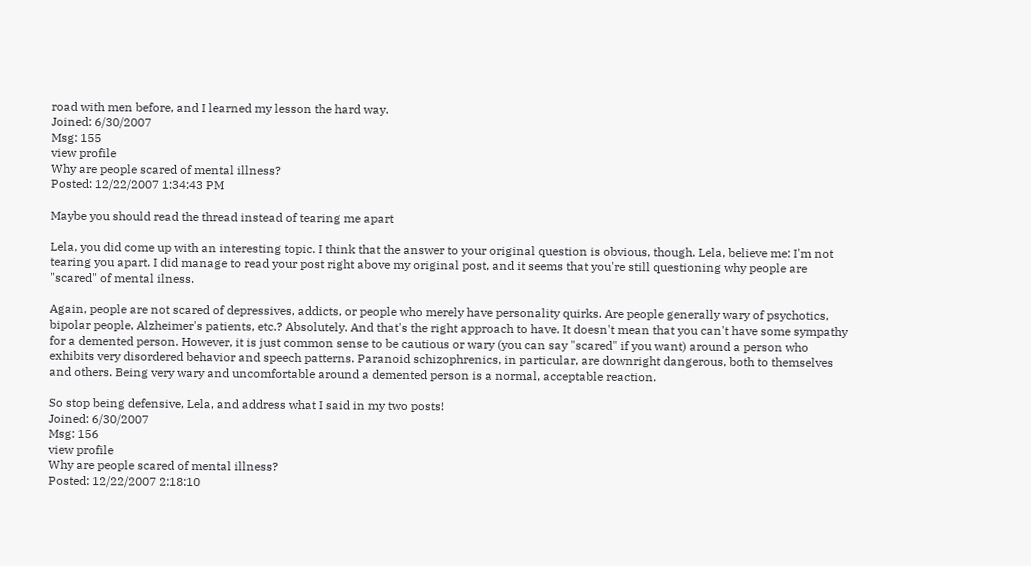road with men before, and I learned my lesson the hard way.
Joined: 6/30/2007
Msg: 155
view profile
Why are people scared of mental illness?
Posted: 12/22/2007 1:34:43 PM

Maybe you should read the thread instead of tearing me apart

Lela, you did come up with an interesting topic. I think that the answer to your original question is obvious, though. Lela, believe me: I'm not tearing you apart. I did manage to read your post right above my original post, and it seems that you're still questioning why people are "scared" of mental ilness.

Again, people are not scared of depressives, addicts, or people who merely have personality quirks. Are people generally wary of psychotics, bipolar people, Alzheimer's patients, etc.? Absolutely. And that's the right approach to have. It doesn't mean that you can't have some sympathy for a demented person. However, it is just common sense to be cautious or wary (you can say "scared" if you want) around a person who exhibits very disordered behavior and speech patterns. Paranoid schizophrenics, in particular, are downright dangerous, both to themselves and others. Being very wary and uncomfortable around a demented person is a normal, acceptable reaction.

So stop being defensive, Lela, and address what I said in my two posts!
Joined: 6/30/2007
Msg: 156
view profile
Why are people scared of mental illness?
Posted: 12/22/2007 2:18:10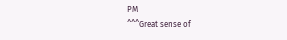PM
^^^Great sense of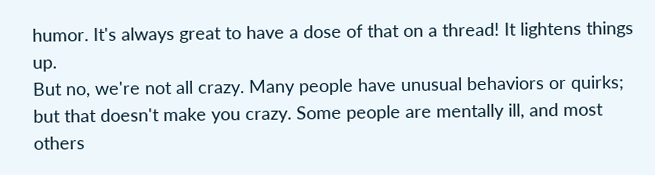humor. It's always great to have a dose of that on a thread! It lightens things up.
But no, we're not all crazy. Many people have unusual behaviors or quirks; but that doesn't make you crazy. Some people are mentally ill, and most others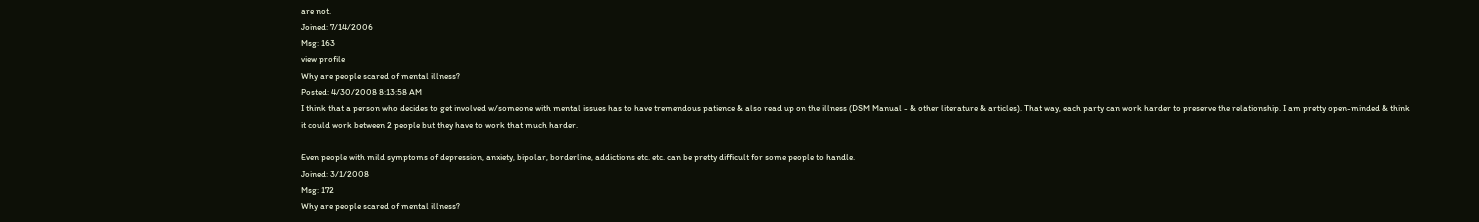are not.
Joined: 7/14/2006
Msg: 163
view profile
Why are people scared of mental illness?
Posted: 4/30/2008 8:13:58 AM
I think that a person who decides to get involved w/someone with mental issues has to have tremendous patience & also read up on the illness (DSM Manual - & other literature & articles). That way, each party can work harder to preserve the relationship. I am pretty open-minded & think it could work between 2 people but they have to work that much harder.

Even people with mild symptoms of depression, anxiety, bipolar, borderline, addictions etc. etc. can be pretty difficult for some people to handle.
Joined: 3/1/2008
Msg: 172
Why are people scared of mental illness?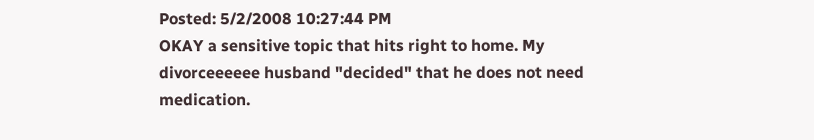Posted: 5/2/2008 10:27:44 PM
OKAY a sensitive topic that hits right to home. My divorceeeeee husband "decided" that he does not need medication.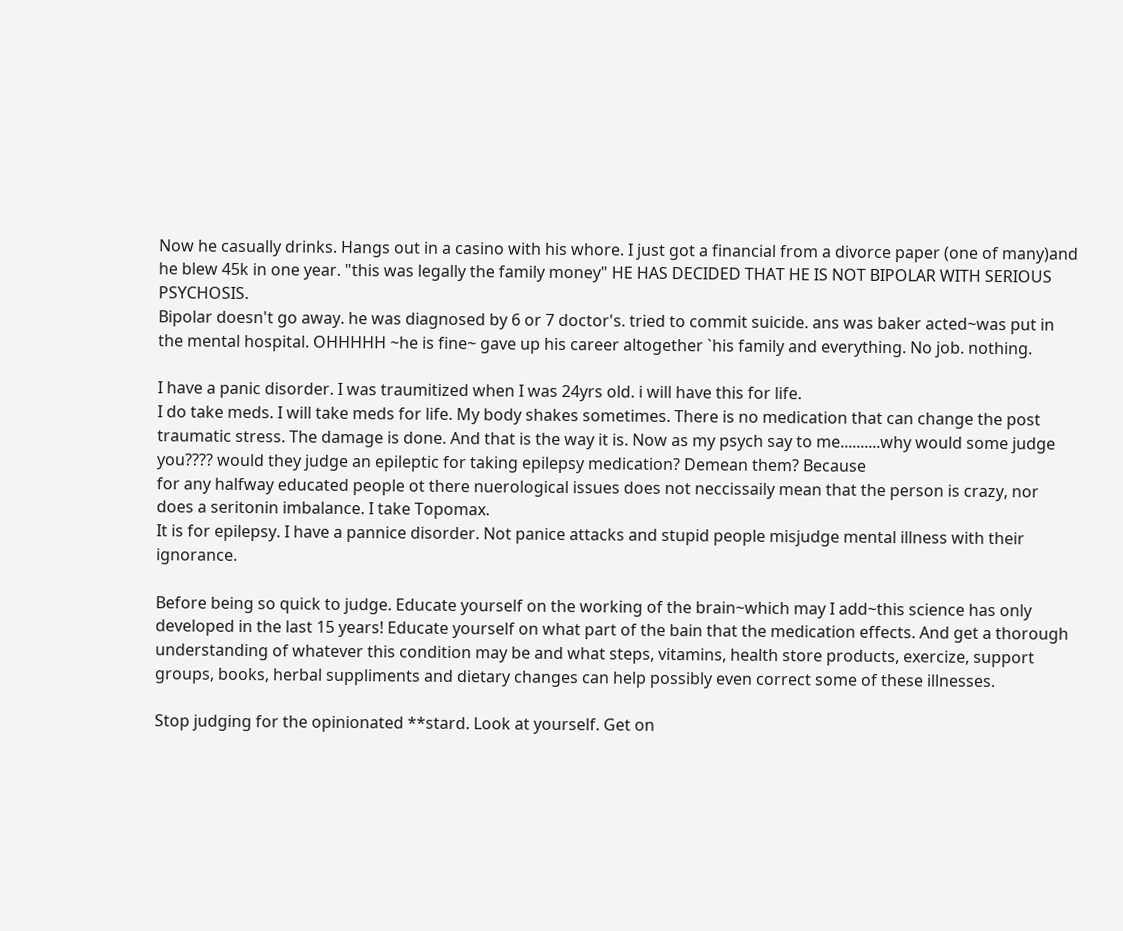Now he casually drinks. Hangs out in a casino with his whore. I just got a financial from a divorce paper (one of many)and he blew 45k in one year. "this was legally the family money" HE HAS DECIDED THAT HE IS NOT BIPOLAR WITH SERIOUS PSYCHOSIS.
Bipolar doesn't go away. he was diagnosed by 6 or 7 doctor's. tried to commit suicide. ans was baker acted~was put in the mental hospital. OHHHHH ~he is fine~ gave up his career altogether `his family and everything. No job. nothing.

I have a panic disorder. I was traumitized when I was 24yrs old. i will have this for life.
I do take meds. I will take meds for life. My body shakes sometimes. There is no medication that can change the post traumatic stress. The damage is done. And that is the way it is. Now as my psych say to me..........why would some judge you???? would they judge an epileptic for taking epilepsy medication? Demean them? Because
for any halfway educated people ot there nuerological issues does not neccissaily mean that the person is crazy, nor does a seritonin imbalance. I take Topomax.
It is for epilepsy. I have a pannice disorder. Not panice attacks and stupid people misjudge mental illness with their ignorance.

Before being so quick to judge. Educate yourself on the working of the brain~which may I add~this science has only developed in the last 15 years! Educate yourself on what part of the bain that the medication effects. And get a thorough understanding of whatever this condition may be and what steps, vitamins, health store products, exercize, support groups, books, herbal suppliments and dietary changes can help possibly even correct some of these illnesses.

Stop judging for the opinionated **stard. Look at yourself. Get on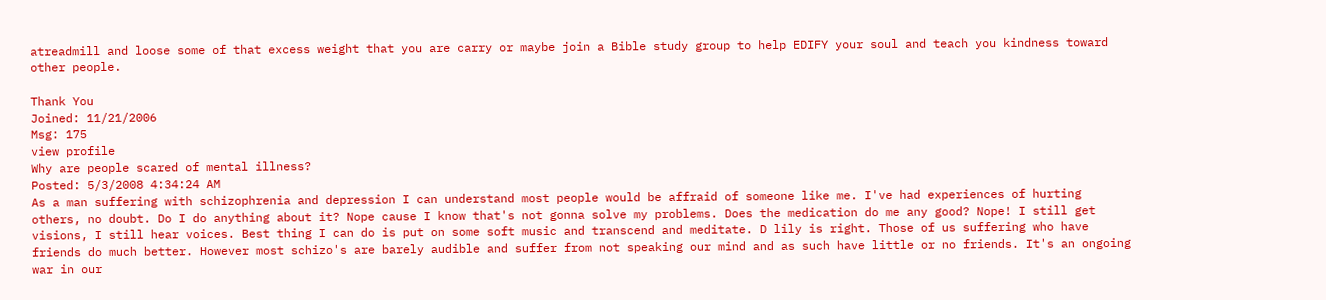atreadmill and loose some of that excess weight that you are carry or maybe join a Bible study group to help EDIFY your soul and teach you kindness toward other people.

Thank You
Joined: 11/21/2006
Msg: 175
view profile
Why are people scared of mental illness?
Posted: 5/3/2008 4:34:24 AM
As a man suffering with schizophrenia and depression I can understand most people would be affraid of someone like me. I've had experiences of hurting others, no doubt. Do I do anything about it? Nope cause I know that's not gonna solve my problems. Does the medication do me any good? Nope! I still get visions, I still hear voices. Best thing I can do is put on some soft music and transcend and meditate. D lily is right. Those of us suffering who have friends do much better. However most schizo's are barely audible and suffer from not speaking our mind and as such have little or no friends. It's an ongoing war in our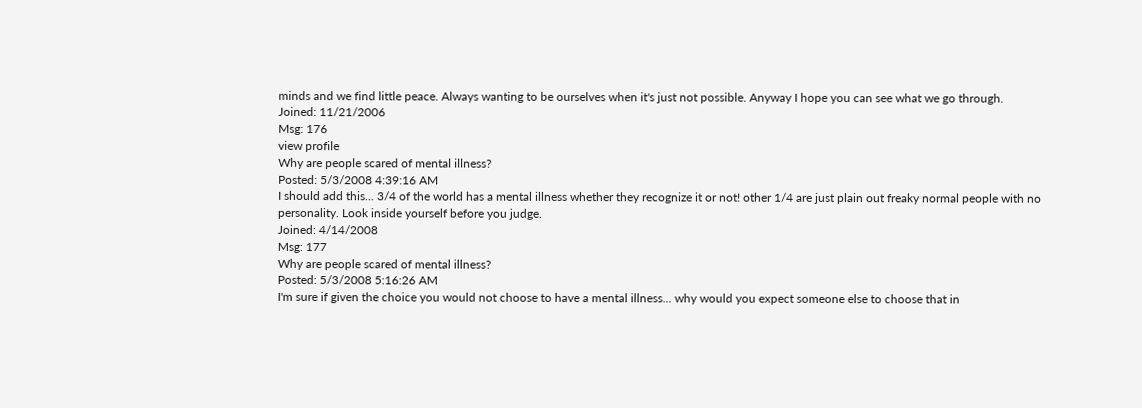minds and we find little peace. Always wanting to be ourselves when it's just not possible. Anyway I hope you can see what we go through.
Joined: 11/21/2006
Msg: 176
view profile
Why are people scared of mental illness?
Posted: 5/3/2008 4:39:16 AM
I should add this... 3/4 of the world has a mental illness whether they recognize it or not! other 1/4 are just plain out freaky normal people with no personality. Look inside yourself before you judge.
Joined: 4/14/2008
Msg: 177
Why are people scared of mental illness?
Posted: 5/3/2008 5:16:26 AM
I'm sure if given the choice you would not choose to have a mental illness... why would you expect someone else to choose that in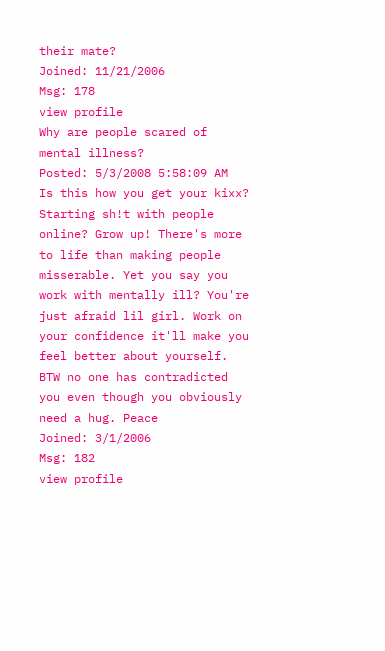their mate?
Joined: 11/21/2006
Msg: 178
view profile
Why are people scared of mental illness?
Posted: 5/3/2008 5:58:09 AM
Is this how you get your kixx? Starting sh!t with people online? Grow up! There's more to life than making people misserable. Yet you say you work with mentally ill? You're just afraid lil girl. Work on your confidence it'll make you feel better about yourself. BTW no one has contradicted you even though you obviously need a hug. Peace
Joined: 3/1/2006
Msg: 182
view profile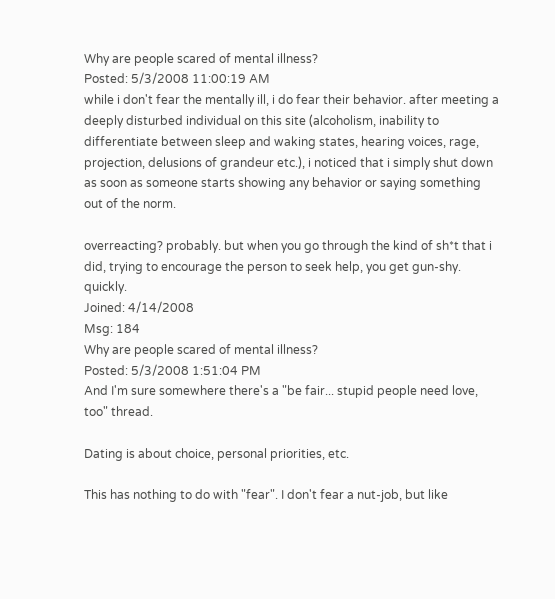Why are people scared of mental illness?
Posted: 5/3/2008 11:00:19 AM
while i don't fear the mentally ill, i do fear their behavior. after meeting a deeply disturbed individual on this site (alcoholism, inability to differentiate between sleep and waking states, hearing voices, rage, projection, delusions of grandeur etc.), i noticed that i simply shut down as soon as someone starts showing any behavior or saying something out of the norm.

overreacting? probably. but when you go through the kind of sh*t that i did, trying to encourage the person to seek help, you get gun-shy. quickly.
Joined: 4/14/2008
Msg: 184
Why are people scared of mental illness?
Posted: 5/3/2008 1:51:04 PM
And I'm sure somewhere there's a "be fair... stupid people need love, too" thread.

Dating is about choice, personal priorities, etc.

This has nothing to do with "fear". I don't fear a nut-job, but like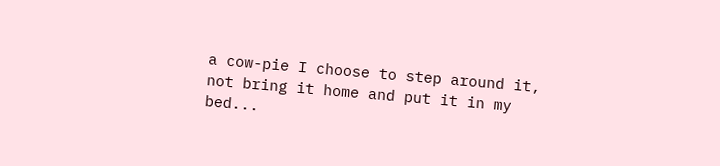a cow-pie I choose to step around it, not bring it home and put it in my bed...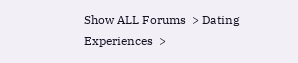Show ALL Forums  > Dating Experiences  >